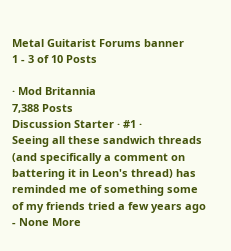Metal Guitarist Forums banner
1 - 3 of 10 Posts

· Mod Britannia
7,388 Posts
Discussion Starter · #1 ·
Seeing all these sandwich threads (and specifically a comment on battering it in Leon's thread) has reminded me of something some of my friends tried a few years ago - None More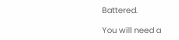Battered.

You will need a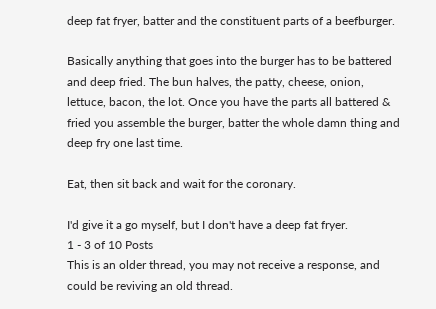deep fat fryer, batter and the constituent parts of a beefburger.

Basically anything that goes into the burger has to be battered and deep fried. The bun halves, the patty, cheese, onion, lettuce, bacon, the lot. Once you have the parts all battered & fried you assemble the burger, batter the whole damn thing and deep fry one last time.

Eat, then sit back and wait for the coronary.

I'd give it a go myself, but I don't have a deep fat fryer.
1 - 3 of 10 Posts
This is an older thread, you may not receive a response, and could be reviving an old thread.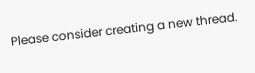Please consider creating a new thread.